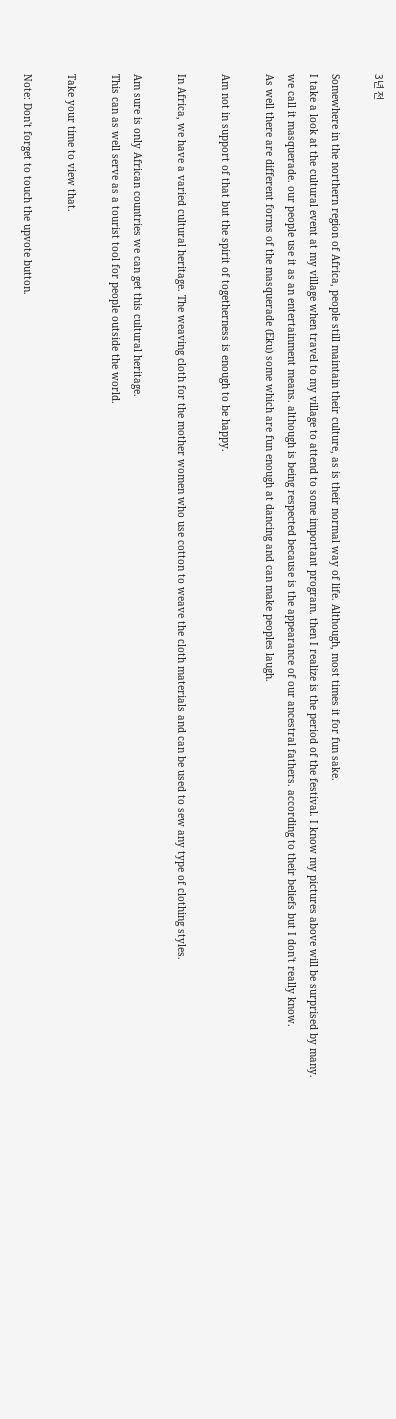3년 전

Somewhere in the northern region of Africa, people still maintain their culture, as is their normal way of life. Although, most times it for fun sake.
I take a look at the cultural event at my village when travel to my village to attend to some important program. then I realize is the period of the festival. I know my pictures above will be surprised by many.
we call it masquerade. our people use it as an entertainment means. although is being respected because is the appearance of our ancestral fathers. according to their beliefs but I don't really know.
As well there are different forms of the masquerade (Eku) some which are fun enough at dancing and can make peoples laugh.

Am not in support of that but the spirit of togetherness is enough to be happy.

In Africa, we have a varied cultural heritage. The weaving cloth for the mother women who use cotton to weave the cloth materials and can be used to sew any type of clothing styles.

Am sure is only African countries we can get this cultural heritage.
This can as well serve as a tourist tool for people outside the world.

Take your time to view that.

Note: Don't forget to touch the upvote button.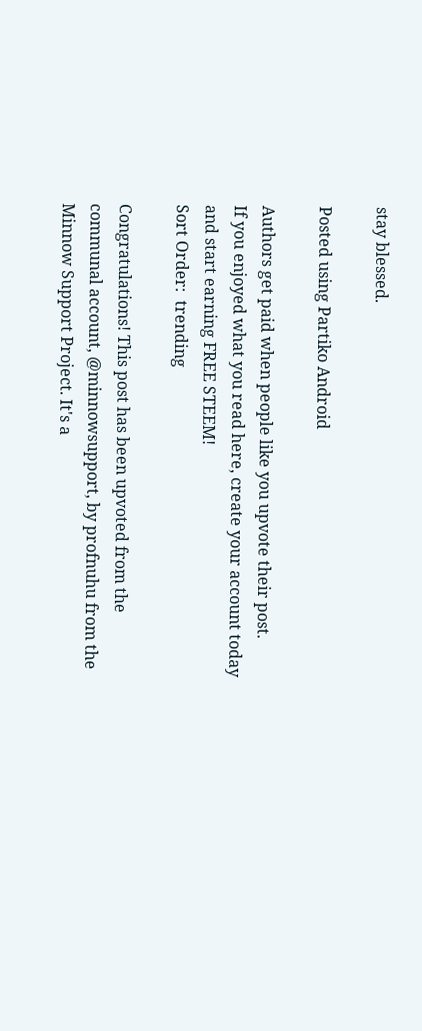stay blessed.

Posted using Partiko Android

Authors get paid when people like you upvote their post.
If you enjoyed what you read here, create your account today and start earning FREE STEEM!
Sort Order:  trending

Congratulations! This post has been upvoted from the communal account, @minnowsupport, by profnuhu from the Minnow Support Project. It's a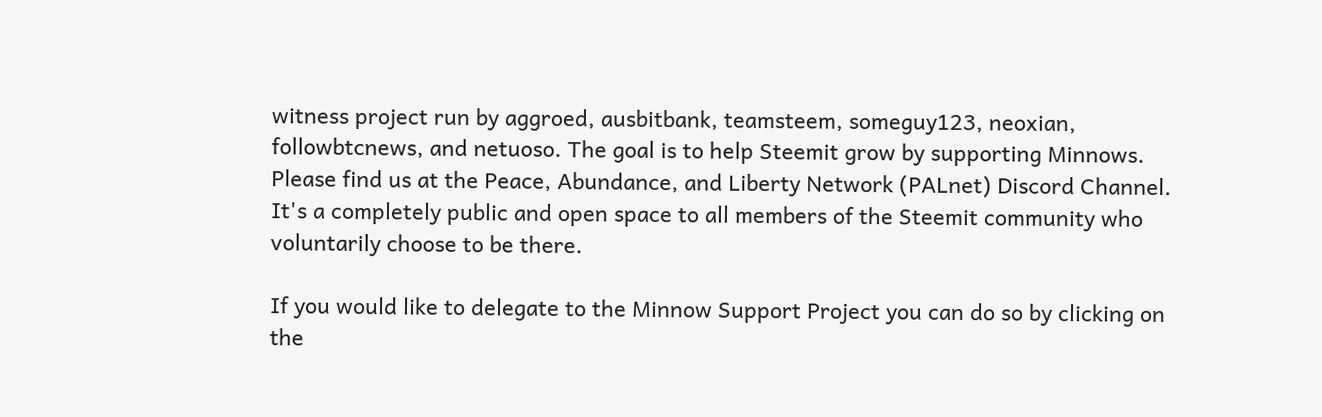witness project run by aggroed, ausbitbank, teamsteem, someguy123, neoxian, followbtcnews, and netuoso. The goal is to help Steemit grow by supporting Minnows. Please find us at the Peace, Abundance, and Liberty Network (PALnet) Discord Channel. It's a completely public and open space to all members of the Steemit community who voluntarily choose to be there.

If you would like to delegate to the Minnow Support Project you can do so by clicking on the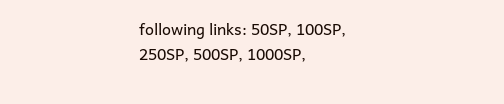following links: 50SP, 100SP, 250SP, 500SP, 1000SP,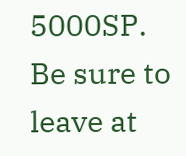5000SP.
Be sure to leave at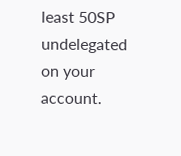least 50SP undelegated on your account.